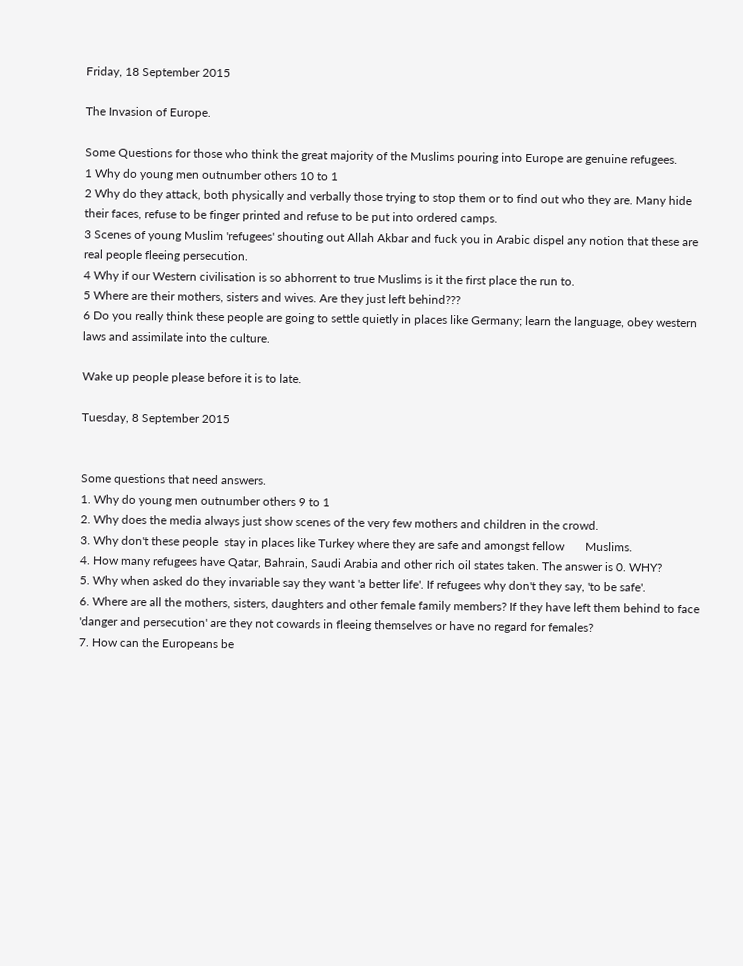Friday, 18 September 2015

The Invasion of Europe.

Some Questions for those who think the great majority of the Muslims pouring into Europe are genuine refugees.
1 Why do young men outnumber others 10 to 1
2 Why do they attack, both physically and verbally those trying to stop them or to find out who they are. Many hide their faces, refuse to be finger printed and refuse to be put into ordered camps.
3 Scenes of young Muslim 'refugees' shouting out Allah Akbar and fuck you in Arabic dispel any notion that these are real people fleeing persecution.
4 Why if our Western civilisation is so abhorrent to true Muslims is it the first place the run to.
5 Where are their mothers, sisters and wives. Are they just left behind???
6 Do you really think these people are going to settle quietly in places like Germany; learn the language, obey western laws and assimilate into the culture.

Wake up people please before it is to late.

Tuesday, 8 September 2015


Some questions that need answers.
1. Why do young men outnumber others 9 to 1
2. Why does the media always just show scenes of the very few mothers and children in the crowd.
3. Why don't these people  stay in places like Turkey where they are safe and amongst fellow       Muslims.
4. How many refugees have Qatar, Bahrain, Saudi Arabia and other rich oil states taken. The answer is 0. WHY?
5. Why when asked do they invariable say they want 'a better life'. If refugees why don't they say, 'to be safe'.
6. Where are all the mothers, sisters, daughters and other female family members? If they have left them behind to face 'danger and persecution' are they not cowards in fleeing themselves or have no regard for females?
7. How can the Europeans be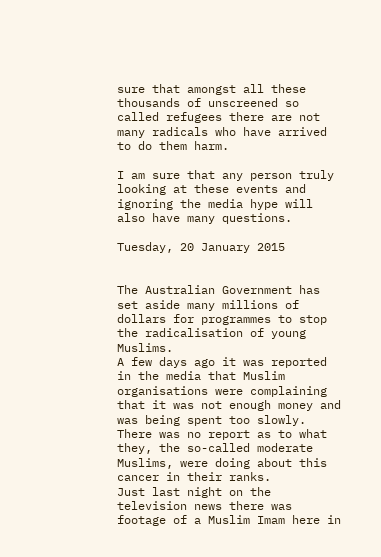sure that amongst all these thousands of unscreened so called refugees there are not many radicals who have arrived to do them harm.

I am sure that any person truly looking at these events and ignoring the media hype will also have many questions.

Tuesday, 20 January 2015


The Australian Government has set aside many millions of dollars for programmes to stop the radicalisation of young Muslims.
A few days ago it was reported in the media that Muslim organisations were complaining that it was not enough money and was being spent too slowly. There was no report as to what they, the so-called moderate Muslims, were doing about this cancer in their ranks.
Just last night on the television news there was footage of a Muslim Imam here in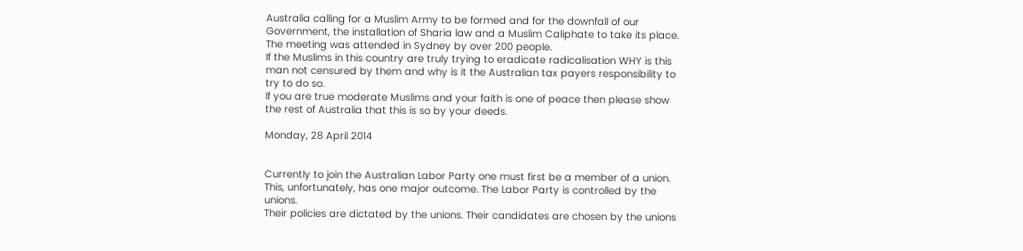Australia calling for a Muslim Army to be formed and for the downfall of our Government, the installation of Sharia law and a Muslim Caliphate to take its place. The meeting was attended in Sydney by over 200 people.
If the Muslims in this country are truly trying to eradicate radicalisation WHY is this man not censured by them and why is it the Australian tax payers responsibility to try to do so.
If you are true moderate Muslims and your faith is one of peace then please show the rest of Australia that this is so by your deeds.

Monday, 28 April 2014


Currently to join the Australian Labor Party one must first be a member of a union.
This, unfortunately, has one major outcome. The Labor Party is controlled by the unions.
Their policies are dictated by the unions. Their candidates are chosen by the unions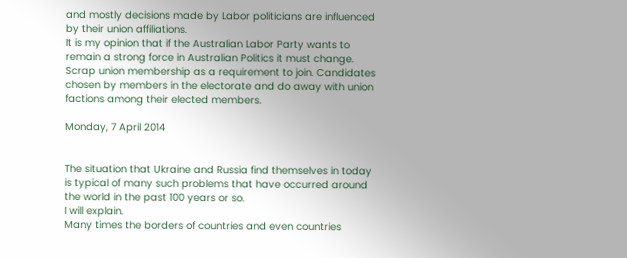and mostly decisions made by Labor politicians are influenced by their union affiliations.
It is my opinion that if the Australian Labor Party wants to remain a strong force in Australian Politics it must change.
Scrap union membership as a requirement to join. Candidates chosen by members in the electorate and do away with union factions among their elected members.

Monday, 7 April 2014


The situation that Ukraine and Russia find themselves in today is typical of many such problems that have occurred around the world in the past 100 years or so.
I will explain.
Many times the borders of countries and even countries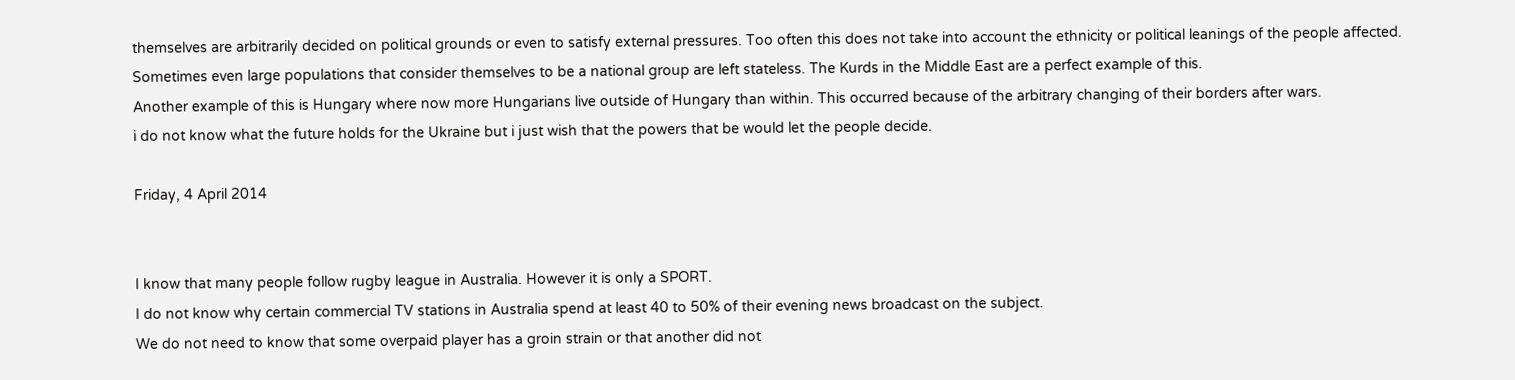themselves are arbitrarily decided on political grounds or even to satisfy external pressures. Too often this does not take into account the ethnicity or political leanings of the people affected. Sometimes even large populations that consider themselves to be a national group are left stateless. The Kurds in the Middle East are a perfect example of this.
Another example of this is Hungary where now more Hungarians live outside of Hungary than within. This occurred because of the arbitrary changing of their borders after wars.
i do not know what the future holds for the Ukraine but i just wish that the powers that be would let the people decide.

Friday, 4 April 2014


I know that many people follow rugby league in Australia. However it is only a SPORT.
I do not know why certain commercial TV stations in Australia spend at least 40 to 50% of their evening news broadcast on the subject.
We do not need to know that some overpaid player has a groin strain or that another did not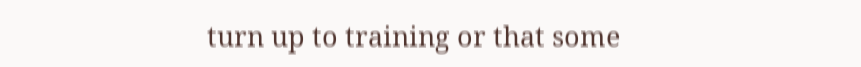turn up to training or that some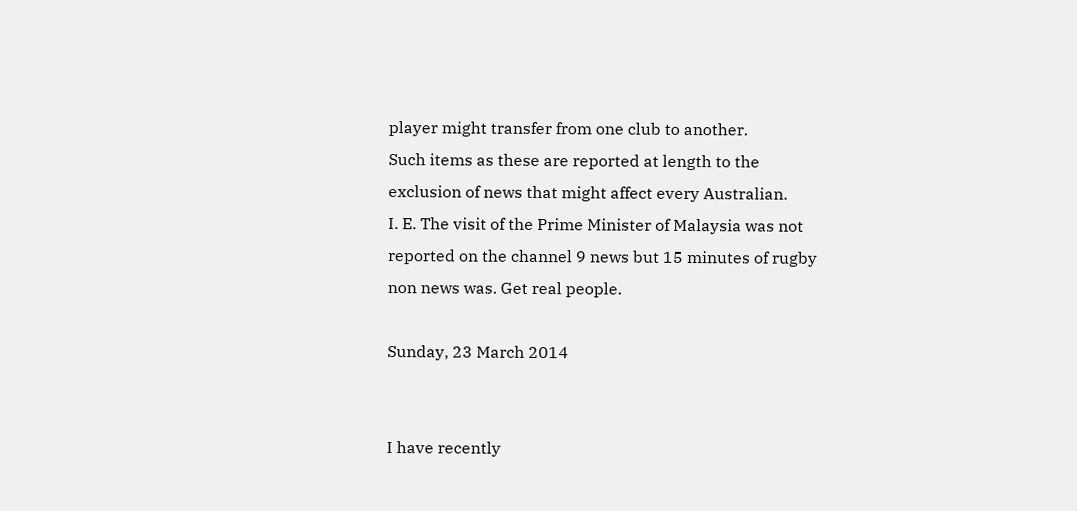player might transfer from one club to another.
Such items as these are reported at length to the exclusion of news that might affect every Australian.
I. E. The visit of the Prime Minister of Malaysia was not reported on the channel 9 news but 15 minutes of rugby non news was. Get real people.

Sunday, 23 March 2014


I have recently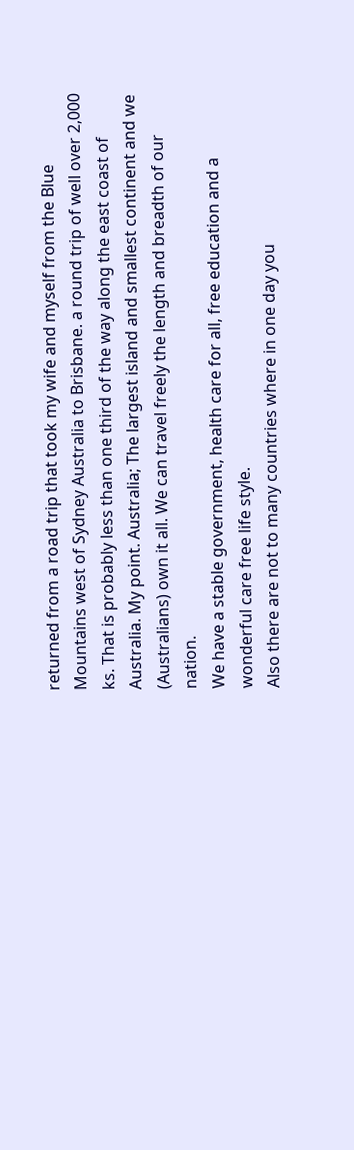returned from a road trip that took my wife and myself from the Blue Mountains west of Sydney Australia to Brisbane. a round trip of well over 2,000 ks. That is probably less than one third of the way along the east coast of Australia. My point. Australia; The largest island and smallest continent and we (Australians) own it all. We can travel freely the length and breadth of our nation.
We have a stable government, health care for all, free education and a wonderful care free life style.
Also there are not to many countries where in one day you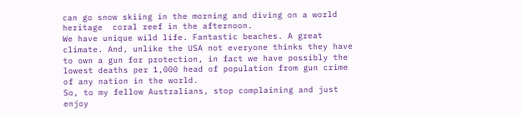can go snow skiing in the morning and diving on a world heritage  coral reef in the afternoon.
We have unique wild life. Fantastic beaches. A great climate. And, unlike the USA not everyone thinks they have to own a gun for protection, in fact we have possibly the lowest deaths per 1,000 head of population from gun crime of any nation in the world.
So, to my fellow Australians, stop complaining and just enjoy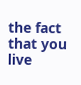the fact that you live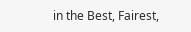in the Best, Fairest,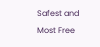Safest and Most Free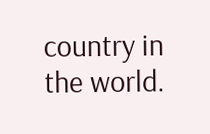country in the world.